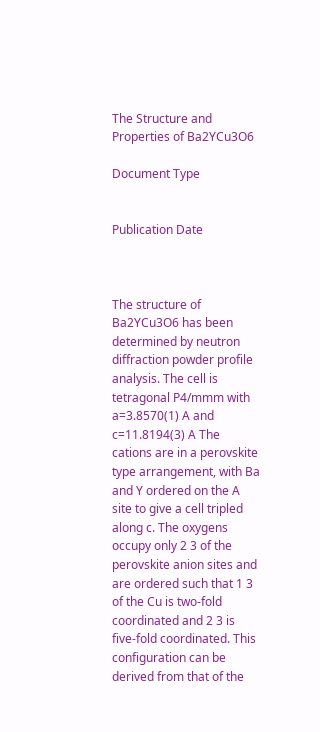The Structure and Properties of Ba2YCu3O6

Document Type


Publication Date



The structure of Ba2YCu3O6 has been determined by neutron diffraction powder profile analysis. The cell is tetragonal P4/mmm with a=3.8570(1) A and c=11.8194(3) A The cations are in a perovskite type arrangement, with Ba and Y ordered on the A site to give a cell tripled along c. The oxygens occupy only 2 3 of the perovskite anion sites and are ordered such that 1 3 of the Cu is two-fold coordinated and 2 3 is five-fold coordinated. This configuration can be derived from that of the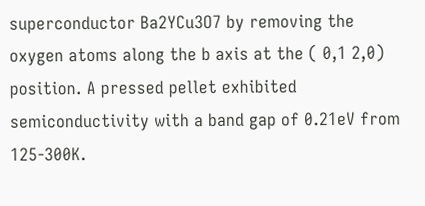superconductor Ba2YCu3O7 by removing the oxygen atoms along the b axis at the ( 0,1 2,0) position. A pressed pellet exhibited semiconductivity with a band gap of 0.21eV from 125-300K.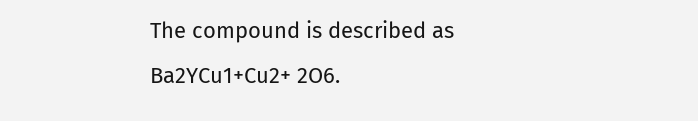The compound is described as Ba2YCu1+Cu2+ 2O6.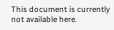This document is currently not available here.